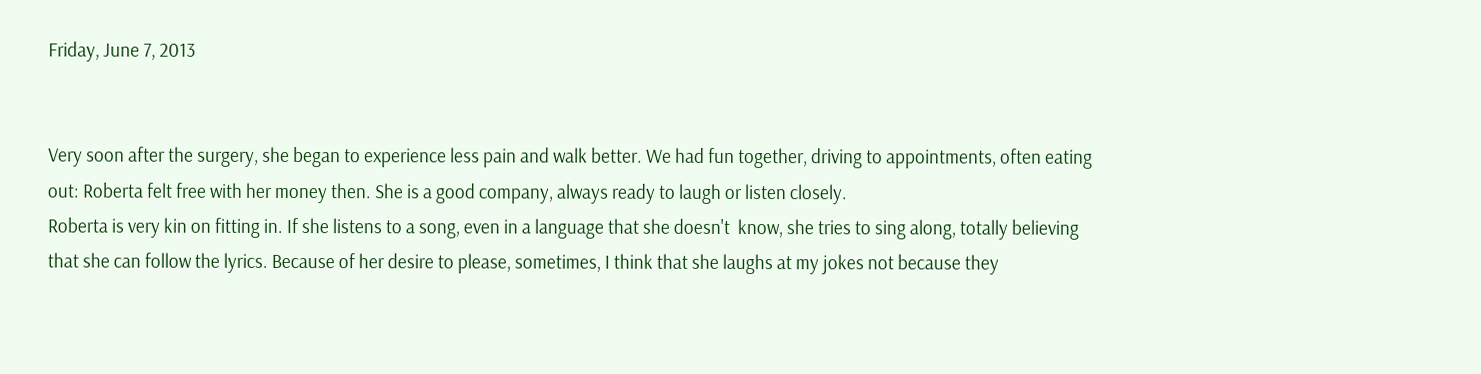Friday, June 7, 2013


Very soon after the surgery, she began to experience less pain and walk better. We had fun together, driving to appointments, often eating out: Roberta felt free with her money then. She is a good company, always ready to laugh or listen closely.
Roberta is very kin on fitting in. If she listens to a song, even in a language that she doesn't  know, she tries to sing along, totally believing that she can follow the lyrics. Because of her desire to please, sometimes, I think that she laughs at my jokes not because they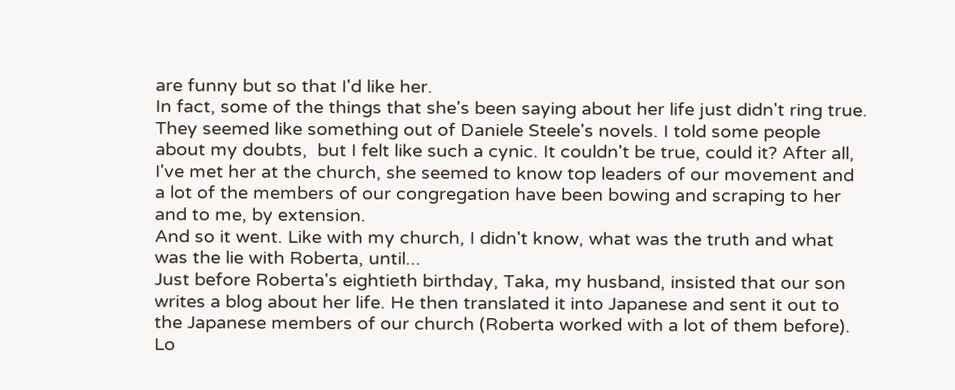are funny but so that I'd like her.
In fact, some of the things that she's been saying about her life just didn't ring true. They seemed like something out of Daniele Steele's novels. I told some people about my doubts,  but I felt like such a cynic. It couldn't be true, could it? After all, I've met her at the church, she seemed to know top leaders of our movement and a lot of the members of our congregation have been bowing and scraping to her and to me, by extension.
And so it went. Like with my church, I didn't know, what was the truth and what was the lie with Roberta, until...
Just before Roberta's eightieth birthday, Taka, my husband, insisted that our son writes a blog about her life. He then translated it into Japanese and sent it out to the Japanese members of our church (Roberta worked with a lot of them before). Lo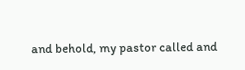and behold, my pastor called and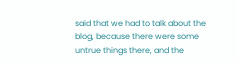said that we had to talk about the blog, because there were some untrue things there, and the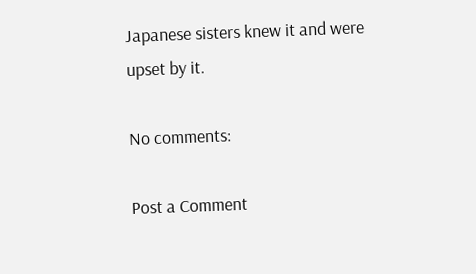Japanese sisters knew it and were upset by it.

No comments:

Post a Comment